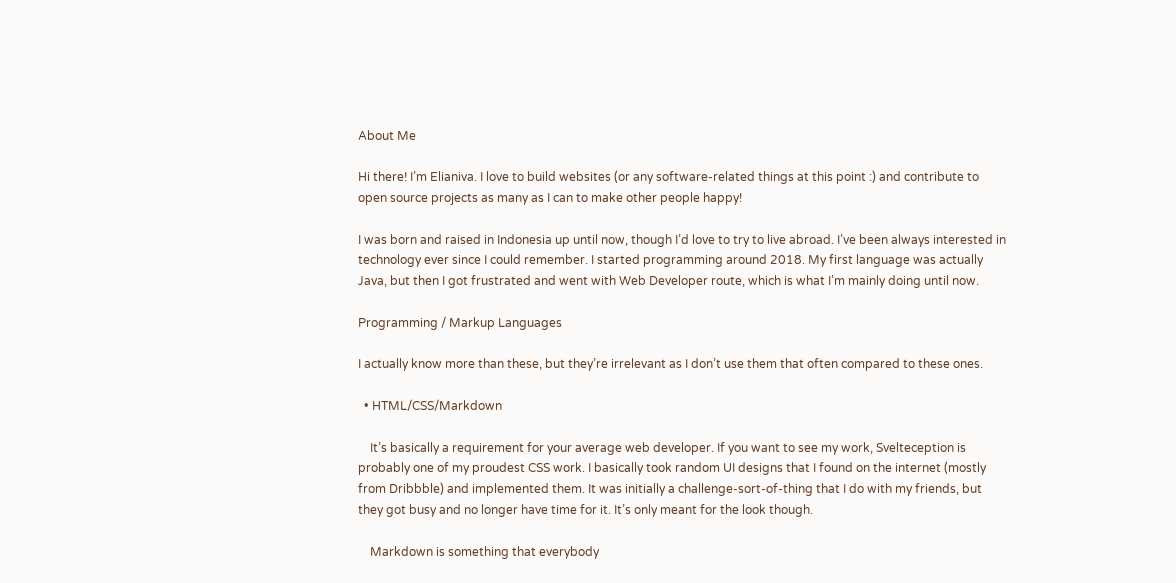About Me

Hi there! I’m Elianiva. I love to build websites (or any software-related things at this point :) and contribute to open source projects as many as I can to make other people happy!

I was born and raised in Indonesia up until now, though I’d love to try to live abroad. I’ve been always interested in technology ever since I could remember. I started programming around 2018. My first language was actually Java, but then I got frustrated and went with Web Developer route, which is what I’m mainly doing until now.

Programming / Markup Languages

I actually know more than these, but they’re irrelevant as I don’t use them that often compared to these ones.

  • HTML/CSS/Markdown

    It’s basically a requirement for your average web developer. If you want to see my work, Svelteception is probably one of my proudest CSS work. I basically took random UI designs that I found on the internet (mostly from Dribbble) and implemented them. It was initially a challenge-sort-of-thing that I do with my friends, but they got busy and no longer have time for it. It’s only meant for the look though.

    Markdown is something that everybody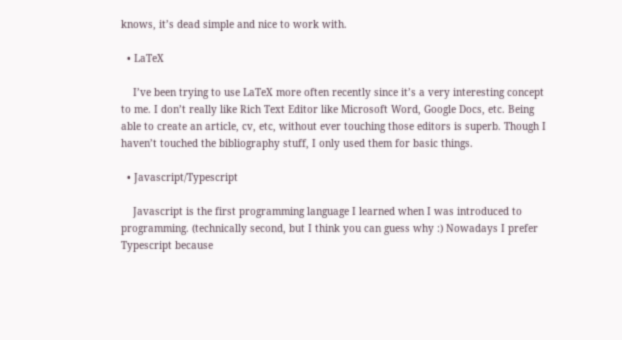knows, it’s dead simple and nice to work with.

  • LaTeX

    I’ve been trying to use LaTeX more often recently since it’s a very interesting concept to me. I don’t really like Rich Text Editor like Microsoft Word, Google Docs, etc. Being able to create an article, cv, etc, without ever touching those editors is superb. Though I haven’t touched the bibliography stuff, I only used them for basic things.

  • Javascript/Typescript

    Javascript is the first programming language I learned when I was introduced to programming. (technically second, but I think you can guess why :) Nowadays I prefer Typescript because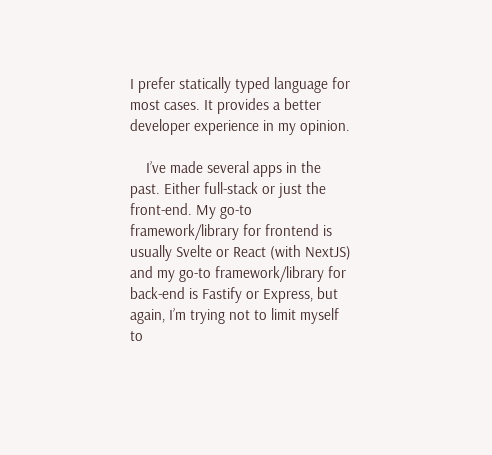I prefer statically typed language for most cases. It provides a better developer experience in my opinion.

    I’ve made several apps in the past. Either full-stack or just the front-end. My go-to framework/library for frontend is usually Svelte or React (with NextJS) and my go-to framework/library for back-end is Fastify or Express, but again, I’m trying not to limit myself to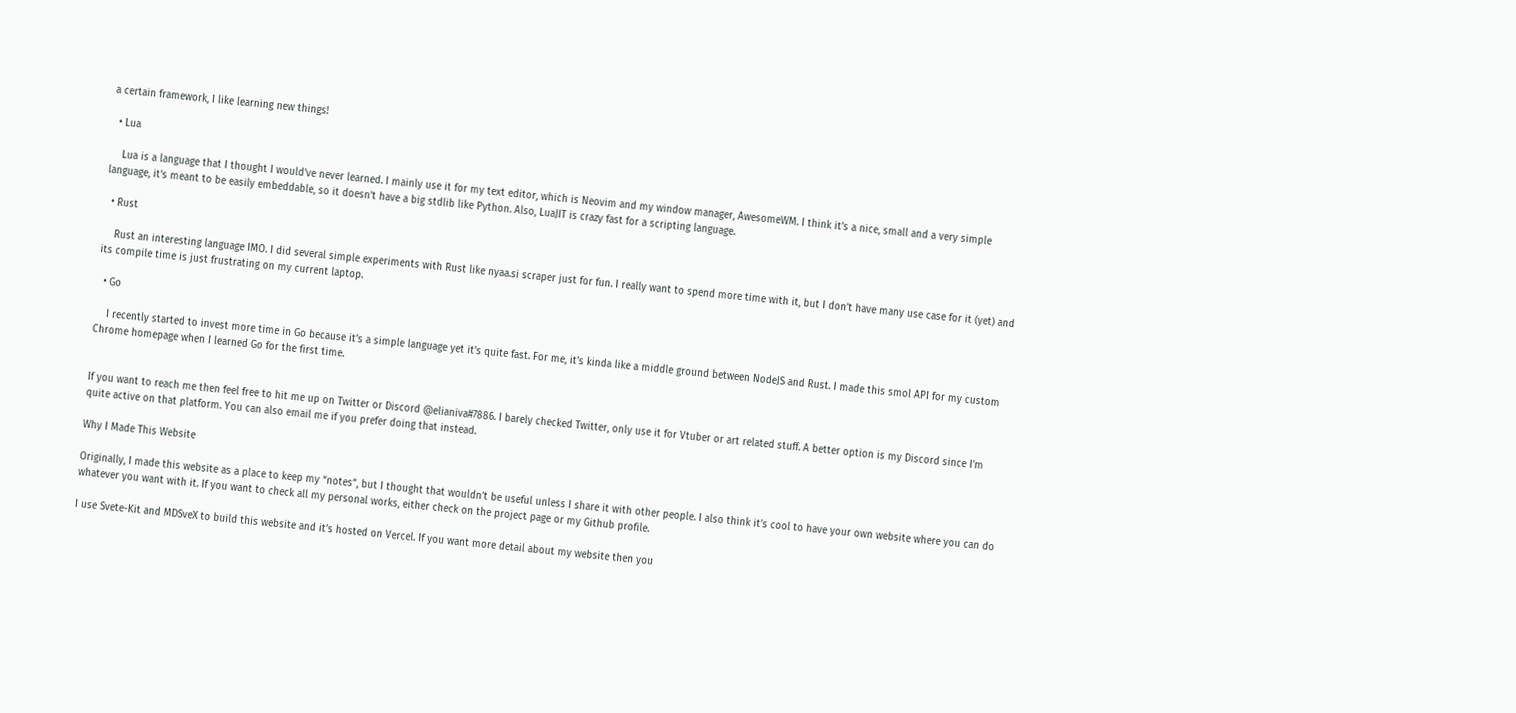a certain framework, I like learning new things!

  • Lua

    Lua is a language that I thought I would’ve never learned. I mainly use it for my text editor, which is Neovim and my window manager, AwesomeWM. I think it’s a nice, small and a very simple language, it’s meant to be easily embeddable, so it doesn’t have a big stdlib like Python. Also, LuaJIT is crazy fast for a scripting language.

  • Rust

    Rust an interesting language IMO. I did several simple experiments with Rust like nyaa.si scraper just for fun. I really want to spend more time with it, but I don’t have many use case for it (yet) and its compile time is just frustrating on my current laptop.

  • Go

    I recently started to invest more time in Go because it’s a simple language yet it’s quite fast. For me, it’s kinda like a middle ground between NodeJS and Rust. I made this smol API for my custom Chrome homepage when I learned Go for the first time.


If you want to reach me then feel free to hit me up on Twitter or Discord @elianiva#7886. I barely checked Twitter, only use it for Vtuber or art related stuff. A better option is my Discord since I’m quite active on that platform. You can also email me if you prefer doing that instead.

Why I Made This Website

Originally, I made this website as a place to keep my “notes”, but I thought that wouldn’t be useful unless I share it with other people. I also think it’s cool to have your own website where you can do whatever you want with it. If you want to check all my personal works, either check on the project page or my Github profile.

I use Svete-Kit and MDSveX to build this website and it’s hosted on Vercel. If you want more detail about my website then you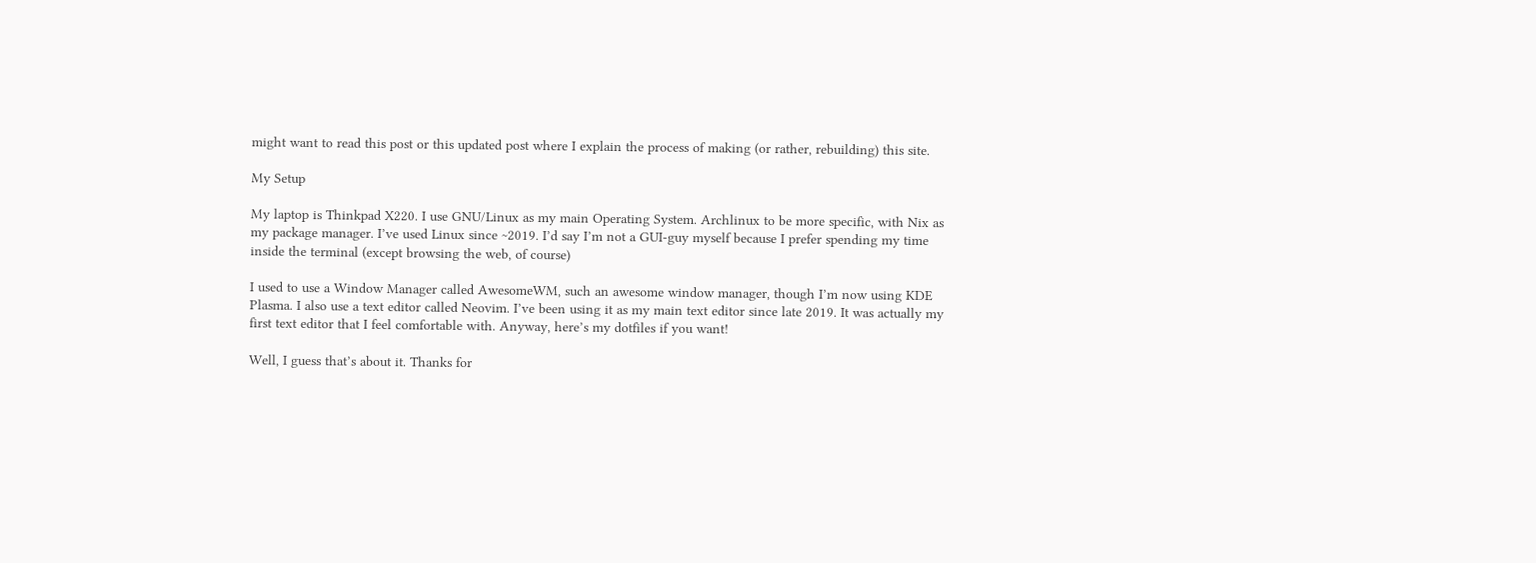might want to read this post or this updated post where I explain the process of making (or rather, rebuilding) this site.

My Setup

My laptop is Thinkpad X220. I use GNU/Linux as my main Operating System. Archlinux to be more specific, with Nix as my package manager. I’ve used Linux since ~2019. I’d say I’m not a GUI-guy myself because I prefer spending my time inside the terminal (except browsing the web, of course)

I used to use a Window Manager called AwesomeWM, such an awesome window manager, though I’m now using KDE Plasma. I also use a text editor called Neovim. I’ve been using it as my main text editor since late 2019. It was actually my first text editor that I feel comfortable with. Anyway, here’s my dotfiles if you want!

Well, I guess that’s about it. Thanks for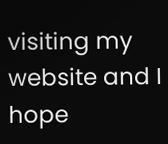visiting my website and I hope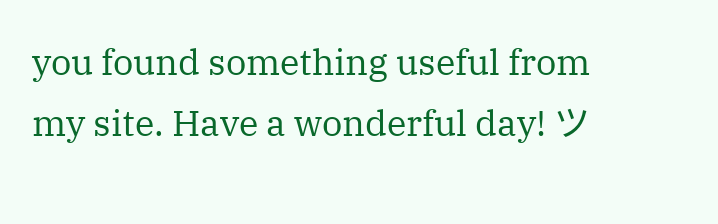you found something useful from my site. Have a wonderful day! ツ